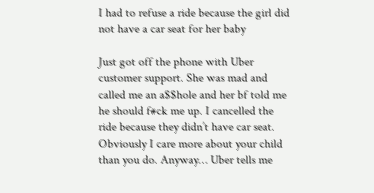I had to refuse a ride because the girl did not have a car seat for her baby

Just got off the phone with Uber customer support. She was mad and called me an a$$hole and her bf told me he should f#ck me up. I cancelled the ride because they didn’t have car seat. Obviously I care more about your child than you do. Anyway… Uber tells me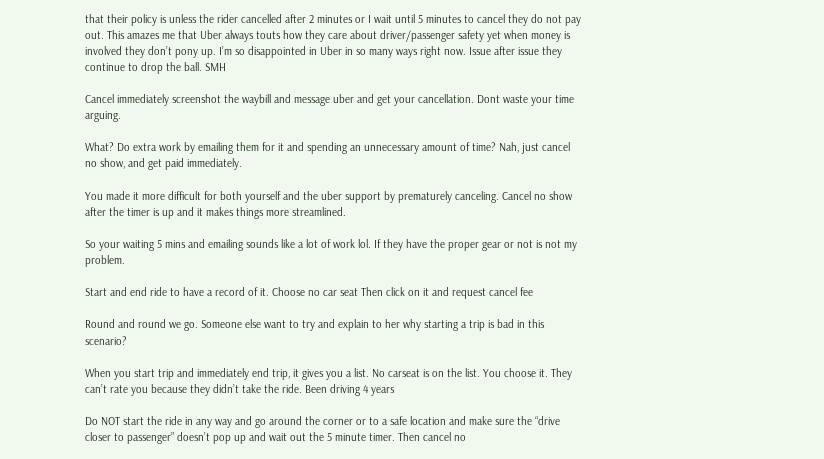that their policy is unless the rider cancelled after 2 minutes or I wait until 5 minutes to cancel they do not pay out. This amazes me that Uber always touts how they care about driver/passenger safety yet when money is involved they don’t pony up. I’m so disappointed in Uber in so many ways right now. Issue after issue they continue to drop the ball. SMH

Cancel immediately screenshot the waybill and message uber and get your cancellation. Dont waste your time arguing.

What? Do extra work by emailing them for it and spending an unnecessary amount of time? Nah, just cancel no show, and get paid immediately.

You made it more difficult for both yourself and the uber support by prematurely canceling. Cancel no show after the timer is up and it makes things more streamlined.

So your waiting 5 mins and emailing sounds like a lot of work lol. If they have the proper gear or not is not my problem.

Start and end ride to have a record of it. Choose no car seat Then click on it and request cancel fee

Round and round we go. Someone else want to try and explain to her why starting a trip is bad in this scenario?

When you start trip and immediately end trip, it gives you a list. No carseat is on the list. You choose it. They can’t rate you because they didn’t take the ride. Been driving 4 years

Do NOT start the ride in any way and go around the corner or to a safe location and make sure the “drive closer to passenger” doesn’t pop up and wait out the 5 minute timer. Then cancel no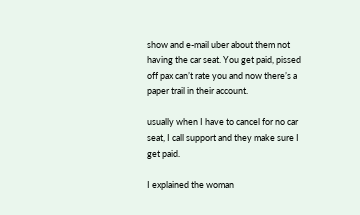show and e-mail uber about them not having the car seat. You get paid, pissed off pax can’t rate you and now there’s a paper trail in their account.

usually when I have to cancel for no car seat, I call support and they make sure I get paid.

I explained the woman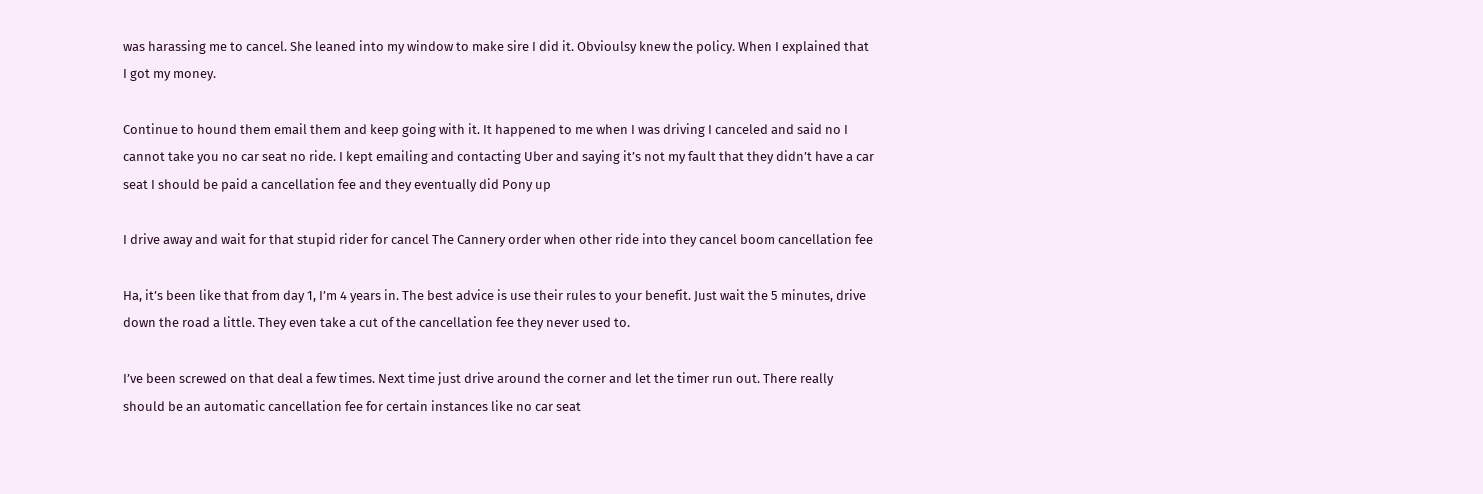was harassing me to cancel. She leaned into my window to make sire I did it. Obvioulsy knew the policy. When I explained that I got my money.

Continue to hound them email them and keep going with it. It happened to me when I was driving I canceled and said no I cannot take you no car seat no ride. I kept emailing and contacting Uber and saying it’s not my fault that they didn’t have a car seat I should be paid a cancellation fee and they eventually did Pony up

I drive away and wait for that stupid rider for cancel The Cannery order when other ride into they cancel boom cancellation fee

Ha, it’s been like that from day 1, I’m 4 years in. The best advice is use their rules to your benefit. Just wait the 5 minutes, drive down the road a little. They even take a cut of the cancellation fee they never used to.

I’ve been screwed on that deal a few times. Next time just drive around the corner and let the timer run out. There really should be an automatic cancellation fee for certain instances like no car seat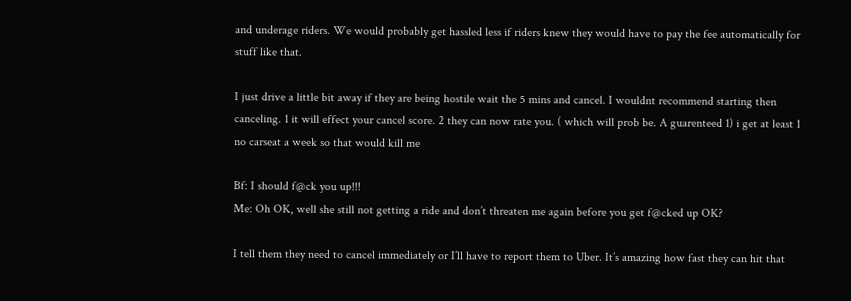and underage riders. We would probably get hassled less if riders knew they would have to pay the fee automatically for stuff like that.

I just drive a little bit away if they are being hostile wait the 5 mins and cancel. I wouldnt recommend starting then canceling. 1 it will effect your cancel score. 2 they can now rate you. ( which will prob be. A guarenteed 1) i get at least 1 no carseat a week so that would kill me

Bf: I should f@ck you up!!!
Me: Oh OK, well she still not getting a ride and don’t threaten me again before you get f@cked up OK?

I tell them they need to cancel immediately or I’ll have to report them to Uber. It’s amazing how fast they can hit that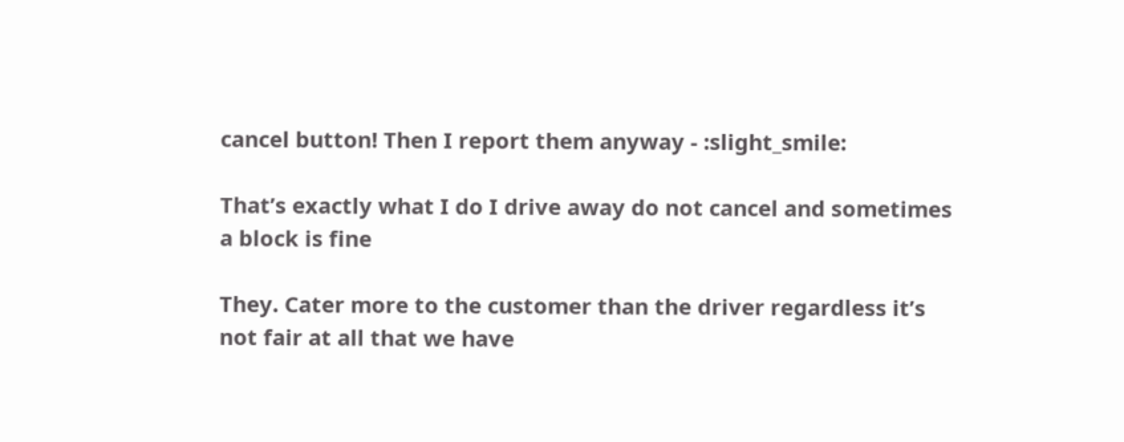cancel button! Then I report them anyway - :slight_smile:

That’s exactly what I do I drive away do not cancel and sometimes a block is fine

They. Cater more to the customer than the driver regardless it’s not fair at all that we have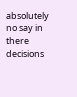absolutely no say in there decisions